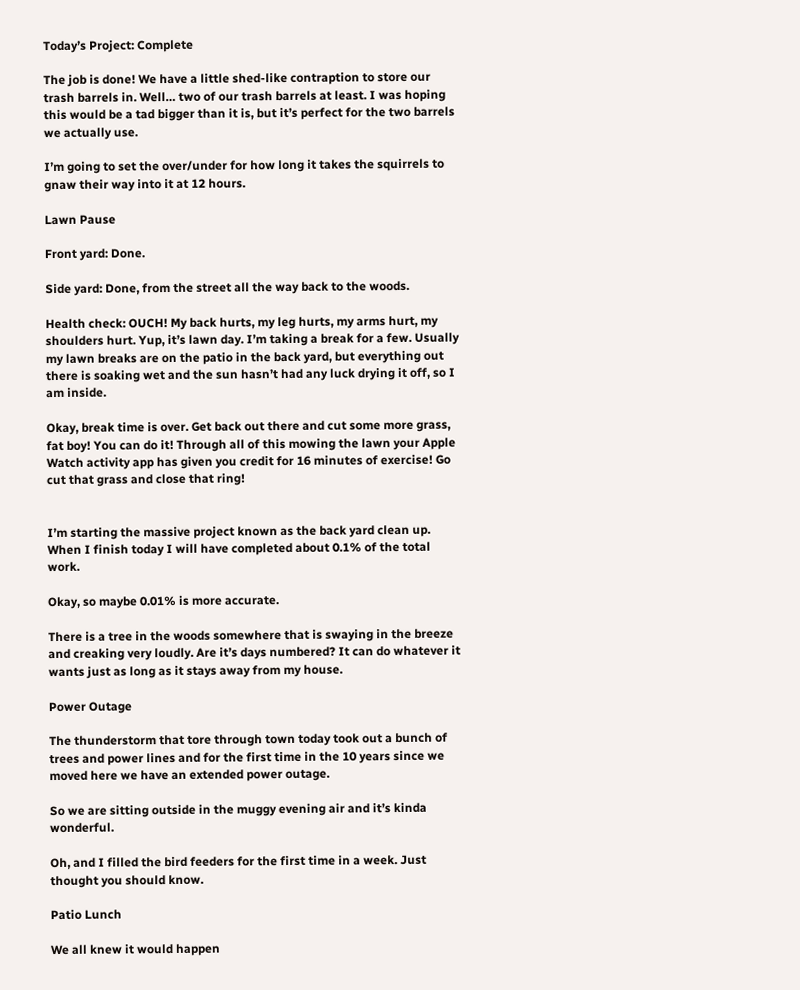Today’s Project: Complete

The job is done! We have a little shed-like contraption to store our trash barrels in. Well… two of our trash barrels at least. I was hoping this would be a tad bigger than it is, but it’s perfect for the two barrels we actually use.

I’m going to set the over/under for how long it takes the squirrels to gnaw their way into it at 12 hours.

Lawn Pause

Front yard: Done.

Side yard: Done, from the street all the way back to the woods.

Health check: OUCH! My back hurts, my leg hurts, my arms hurt, my shoulders hurt. Yup, it’s lawn day. I’m taking a break for a few. Usually my lawn breaks are on the patio in the back yard, but everything out there is soaking wet and the sun hasn’t had any luck drying it off, so I am inside.

Okay, break time is over. Get back out there and cut some more grass, fat boy! You can do it! Through all of this mowing the lawn your Apple Watch activity app has given you credit for 16 minutes of exercise! Go cut that grass and close that ring!


I’m starting the massive project known as the back yard clean up. When I finish today I will have completed about 0.1% of the total work.

Okay, so maybe 0.01% is more accurate.

There is a tree in the woods somewhere that is swaying in the breeze and creaking very loudly. Are it’s days numbered? It can do whatever it wants just as long as it stays away from my house.

Power Outage

The thunderstorm that tore through town today took out a bunch of trees and power lines and for the first time in the 10 years since we moved here we have an extended power outage.

So we are sitting outside in the muggy evening air and it’s kinda wonderful.

Oh, and I filled the bird feeders for the first time in a week. Just thought you should know.

Patio Lunch

We all knew it would happen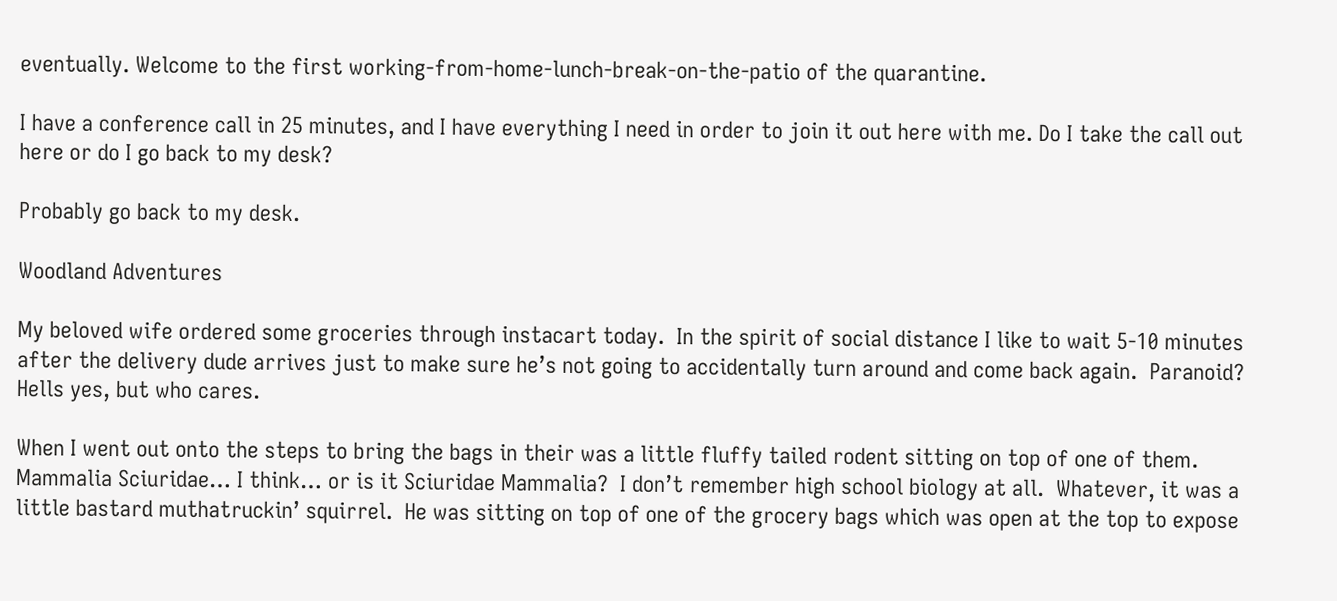eventually. Welcome to the first working-from-home-lunch-break-on-the-patio of the quarantine.

I have a conference call in 25 minutes, and I have everything I need in order to join it out here with me. Do I take the call out here or do I go back to my desk?

Probably go back to my desk.

Woodland Adventures

My beloved wife ordered some groceries through instacart today.  In the spirit of social distance I like to wait 5-10 minutes after the delivery dude arrives just to make sure he’s not going to accidentally turn around and come back again.  Paranoid?  Hells yes, but who cares.

When I went out onto the steps to bring the bags in their was a little fluffy tailed rodent sitting on top of one of them.  Mammalia Sciuridae… I think… or is it Sciuridae Mammalia?  I don’t remember high school biology at all.  Whatever, it was a little bastard muthatruckin’ squirrel.  He was sitting on top of one of the grocery bags which was open at the top to expose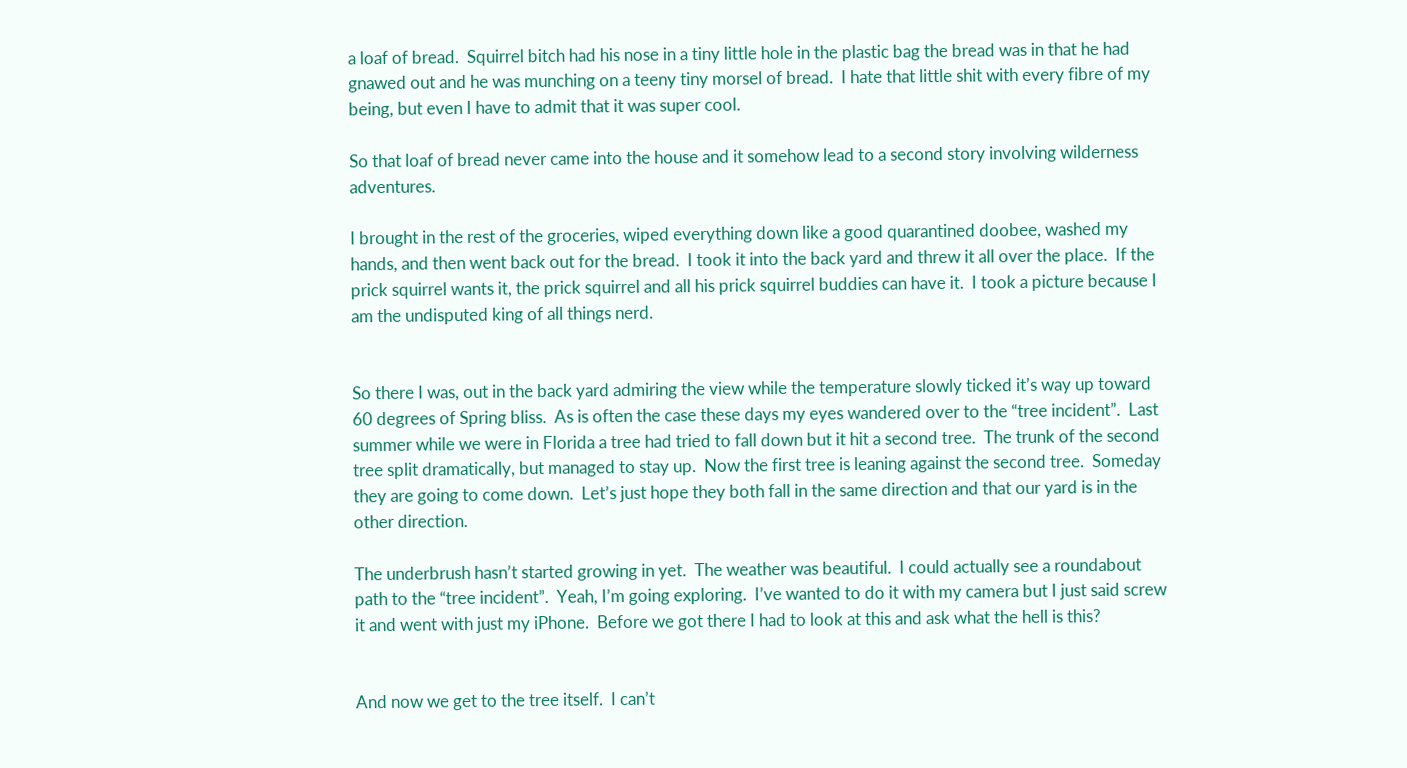a loaf of bread.  Squirrel bitch had his nose in a tiny little hole in the plastic bag the bread was in that he had gnawed out and he was munching on a teeny tiny morsel of bread.  I hate that little shit with every fibre of my being, but even I have to admit that it was super cool.

So that loaf of bread never came into the house and it somehow lead to a second story involving wilderness adventures.

I brought in the rest of the groceries, wiped everything down like a good quarantined doobee, washed my hands, and then went back out for the bread.  I took it into the back yard and threw it all over the place.  If the prick squirrel wants it, the prick squirrel and all his prick squirrel buddies can have it.  I took a picture because I am the undisputed king of all things nerd.


So there I was, out in the back yard admiring the view while the temperature slowly ticked it’s way up toward 60 degrees of Spring bliss.  As is often the case these days my eyes wandered over to the “tree incident”.  Last summer while we were in Florida a tree had tried to fall down but it hit a second tree.  The trunk of the second tree split dramatically, but managed to stay up.  Now the first tree is leaning against the second tree.  Someday they are going to come down.  Let’s just hope they both fall in the same direction and that our yard is in the other direction.

The underbrush hasn’t started growing in yet.  The weather was beautiful.  I could actually see a roundabout path to the “tree incident”.  Yeah, I’m going exploring.  I’ve wanted to do it with my camera but I just said screw it and went with just my iPhone.  Before we got there I had to look at this and ask what the hell is this?


And now we get to the tree itself.  I can’t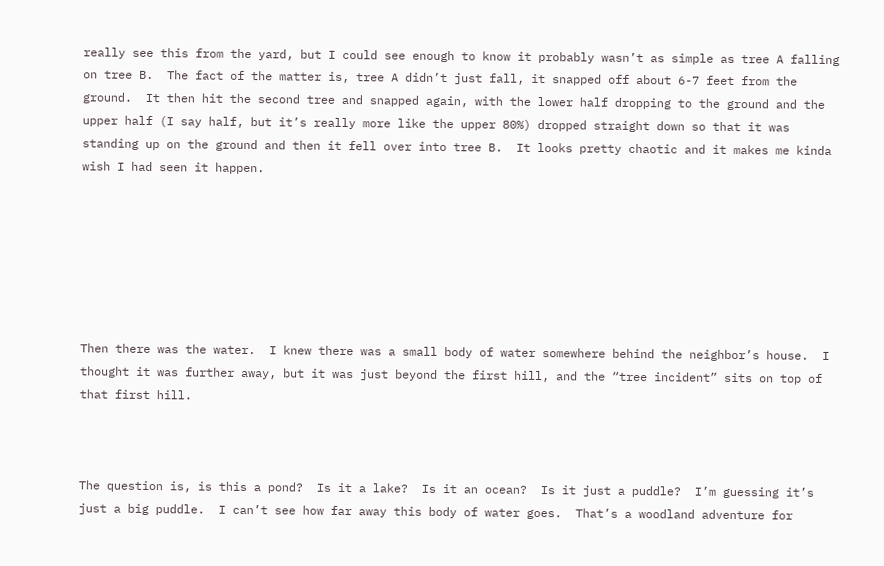really see this from the yard, but I could see enough to know it probably wasn’t as simple as tree A falling on tree B.  The fact of the matter is, tree A didn’t just fall, it snapped off about 6-7 feet from the ground.  It then hit the second tree and snapped again, with the lower half dropping to the ground and the upper half (I say half, but it’s really more like the upper 80%) dropped straight down so that it was standing up on the ground and then it fell over into tree B.  It looks pretty chaotic and it makes me kinda wish I had seen it happen.







Then there was the water.  I knew there was a small body of water somewhere behind the neighbor’s house.  I thought it was further away, but it was just beyond the first hill, and the “tree incident” sits on top of that first hill.



The question is, is this a pond?  Is it a lake?  Is it an ocean?  Is it just a puddle?  I’m guessing it’s just a big puddle.  I can’t see how far away this body of water goes.  That’s a woodland adventure for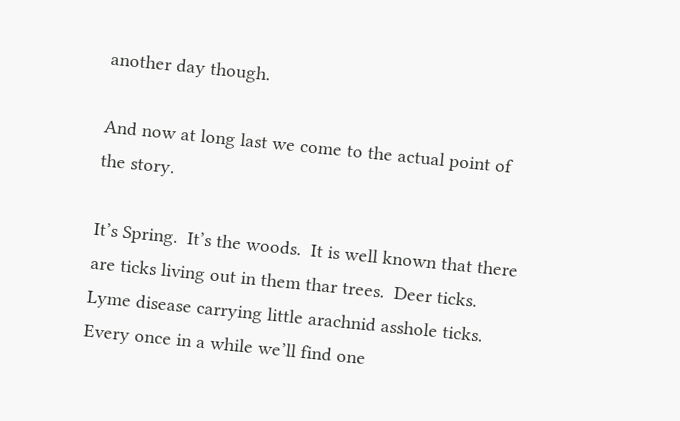another day though.

And now at long last we come to the actual point of the story.

It’s Spring.  It’s the woods.  It is well known that there are ticks living out in them thar trees.  Deer ticks.  Lyme disease carrying little arachnid asshole ticks.  Every once in a while we’ll find one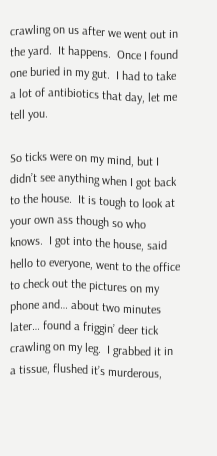crawling on us after we went out in the yard.  It happens.  Once I found one buried in my gut.  I had to take a lot of antibiotics that day, let me tell you.

So ticks were on my mind, but I didn’t see anything when I got back to the house.  It is tough to look at your own ass though so who knows.  I got into the house, said hello to everyone, went to the office to check out the pictures on my phone and… about two minutes later… found a friggin’ deer tick crawling on my leg.  I grabbed it in a tissue, flushed it’s murderous,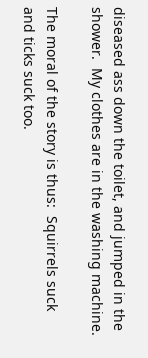diseased ass down the toilet, and jumped in the shower.  My clothes are in the washing machine.

The moral of the story is thus:  Squirrels suck and ticks suck too.